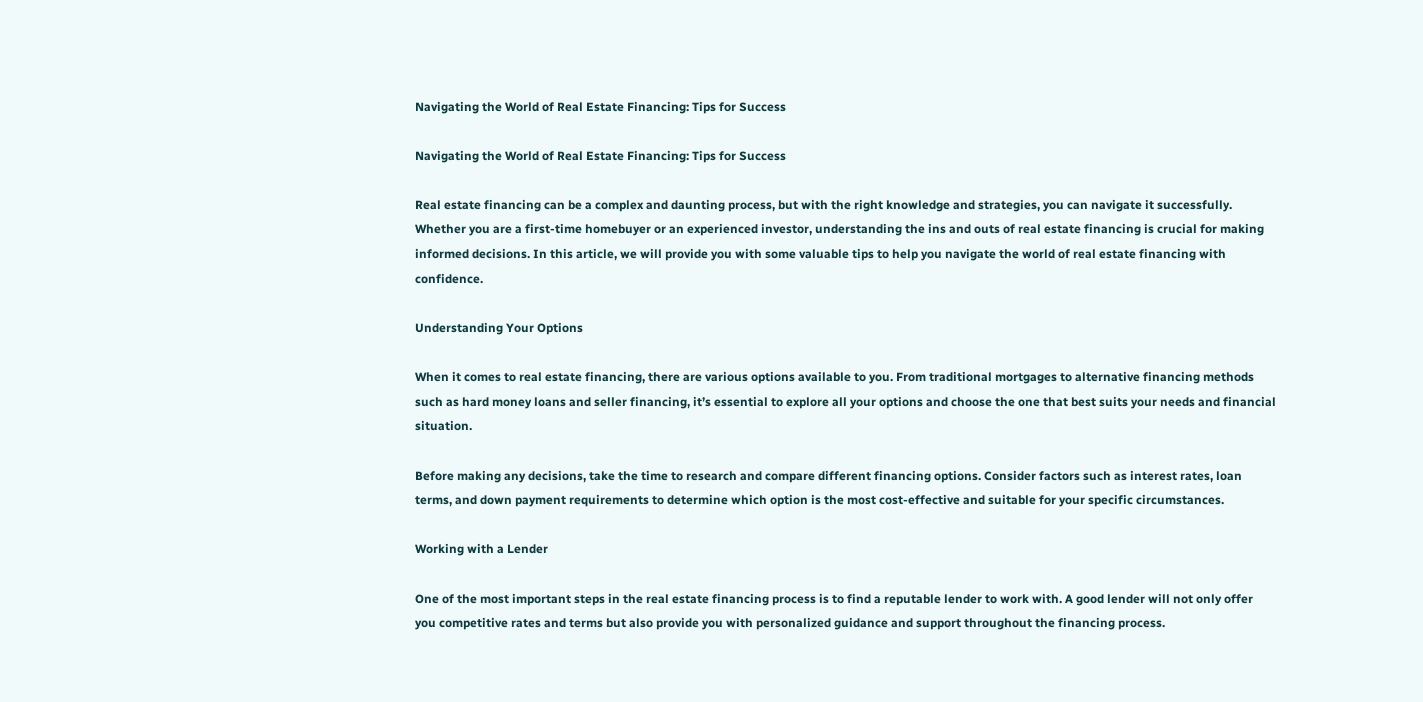Navigating the World of Real Estate Financing: Tips for Success

Navigating the World of Real Estate Financing: Tips for Success

Real estate financing can be a complex and daunting process, but with the right knowledge and strategies, you can navigate it successfully. Whether you are a first-time homebuyer or an experienced investor, understanding the ins and outs of real estate financing is crucial for making informed decisions. In this article, we will provide you with some valuable tips to help you navigate the world of real estate financing with confidence.

Understanding Your Options

When it comes to real estate financing, there are various options available to you. From traditional mortgages to alternative financing methods such as hard money loans and seller financing, it’s essential to explore all your options and choose the one that best suits your needs and financial situation.

Before making any decisions, take the time to research and compare different financing options. Consider factors such as interest rates, loan terms, and down payment requirements to determine which option is the most cost-effective and suitable for your specific circumstances.

Working with a Lender

One of the most important steps in the real estate financing process is to find a reputable lender to work with. A good lender will not only offer you competitive rates and terms but also provide you with personalized guidance and support throughout the financing process.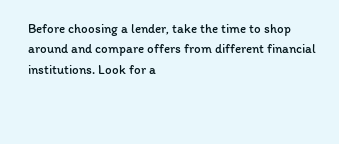Before choosing a lender, take the time to shop around and compare offers from different financial institutions. Look for a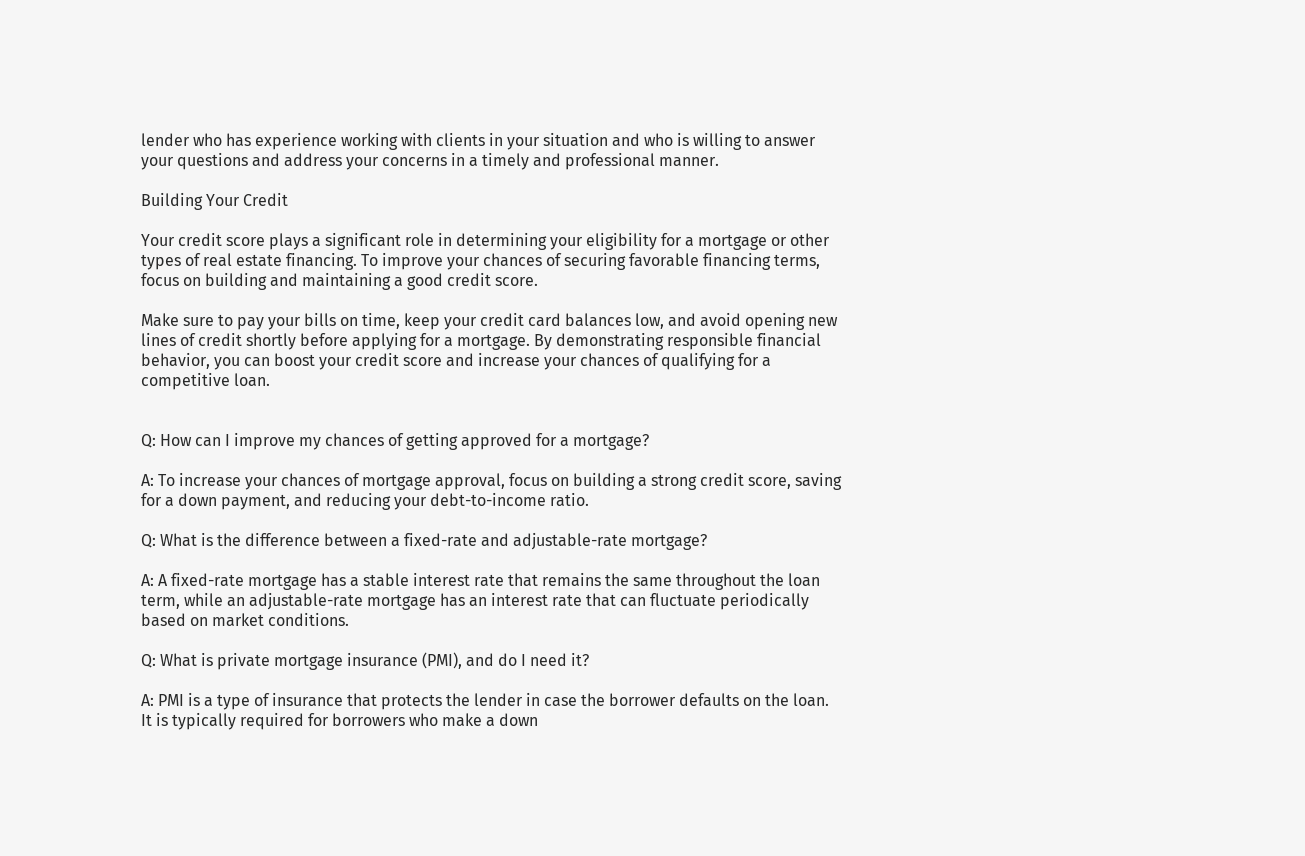lender who has experience working with clients in your situation and who is willing to answer your questions and address your concerns in a timely and professional manner.

Building Your Credit

Your credit score plays a significant role in determining your eligibility for a mortgage or other types of real estate financing. To improve your chances of securing favorable financing terms, focus on building and maintaining a good credit score.

Make sure to pay your bills on time, keep your credit card balances low, and avoid opening new lines of credit shortly before applying for a mortgage. By demonstrating responsible financial behavior, you can boost your credit score and increase your chances of qualifying for a competitive loan.


Q: How can I improve my chances of getting approved for a mortgage?

A: To increase your chances of mortgage approval, focus on building a strong credit score, saving for a down payment, and reducing your debt-to-income ratio.

Q: What is the difference between a fixed-rate and adjustable-rate mortgage?

A: A fixed-rate mortgage has a stable interest rate that remains the same throughout the loan term, while an adjustable-rate mortgage has an interest rate that can fluctuate periodically based on market conditions.

Q: What is private mortgage insurance (PMI), and do I need it?

A: PMI is a type of insurance that protects the lender in case the borrower defaults on the loan. It is typically required for borrowers who make a down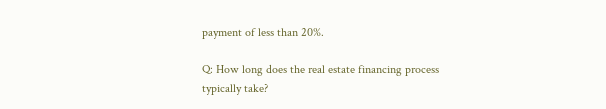payment of less than 20%.

Q: How long does the real estate financing process typically take?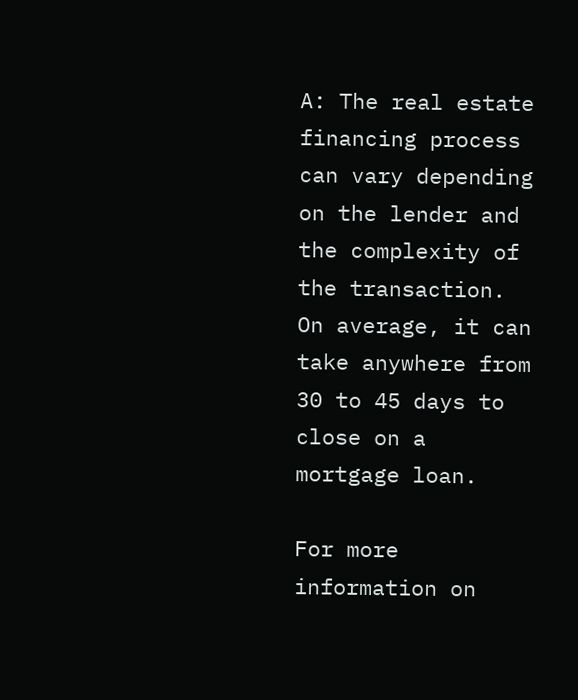A: The real estate financing process can vary depending on the lender and the complexity of the transaction. On average, it can take anywhere from 30 to 45 days to close on a mortgage loan.

For more information on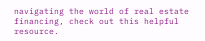navigating the world of real estate financing, check out this helpful resource.